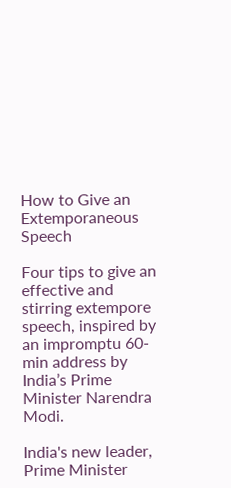How to Give an Extemporaneous Speech

Four tips to give an effective and stirring extempore speech, inspired by an impromptu 60-min address by India’s Prime Minister Narendra Modi.

India's new leader, Prime Minister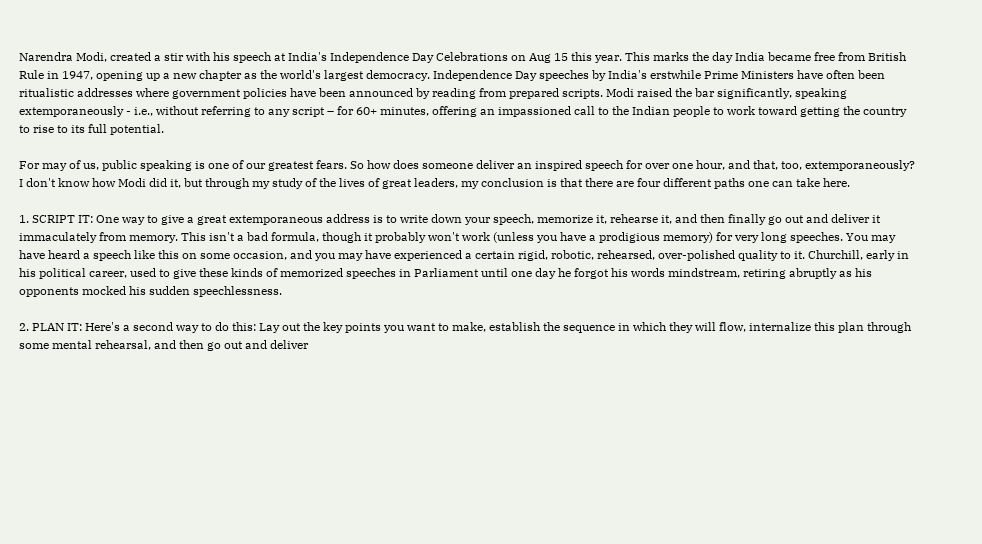Narendra Modi, created a stir with his speech at India's Independence Day Celebrations on Aug 15 this year. This marks the day India became free from British Rule in 1947, opening up a new chapter as the world's largest democracy. Independence Day speeches by India's erstwhile Prime Ministers have often been ritualistic addresses where government policies have been announced by reading from prepared scripts. Modi raised the bar significantly, speaking extemporaneously - i.e., without referring to any script – for 60+ minutes, offering an impassioned call to the Indian people to work toward getting the country to rise to its full potential.

For may of us, public speaking is one of our greatest fears. So how does someone deliver an inspired speech for over one hour, and that, too, extemporaneously? I don't know how Modi did it, but through my study of the lives of great leaders, my conclusion is that there are four different paths one can take here.

1. SCRIPT IT: One way to give a great extemporaneous address is to write down your speech, memorize it, rehearse it, and then finally go out and deliver it immaculately from memory. This isn't a bad formula, though it probably won't work (unless you have a prodigious memory) for very long speeches. You may have heard a speech like this on some occasion, and you may have experienced a certain rigid, robotic, rehearsed, over-polished quality to it. Churchill, early in his political career, used to give these kinds of memorized speeches in Parliament until one day he forgot his words mindstream, retiring abruptly as his opponents mocked his sudden speechlessness.

2. PLAN IT: Here's a second way to do this: Lay out the key points you want to make, establish the sequence in which they will flow, internalize this plan through some mental rehearsal, and then go out and deliver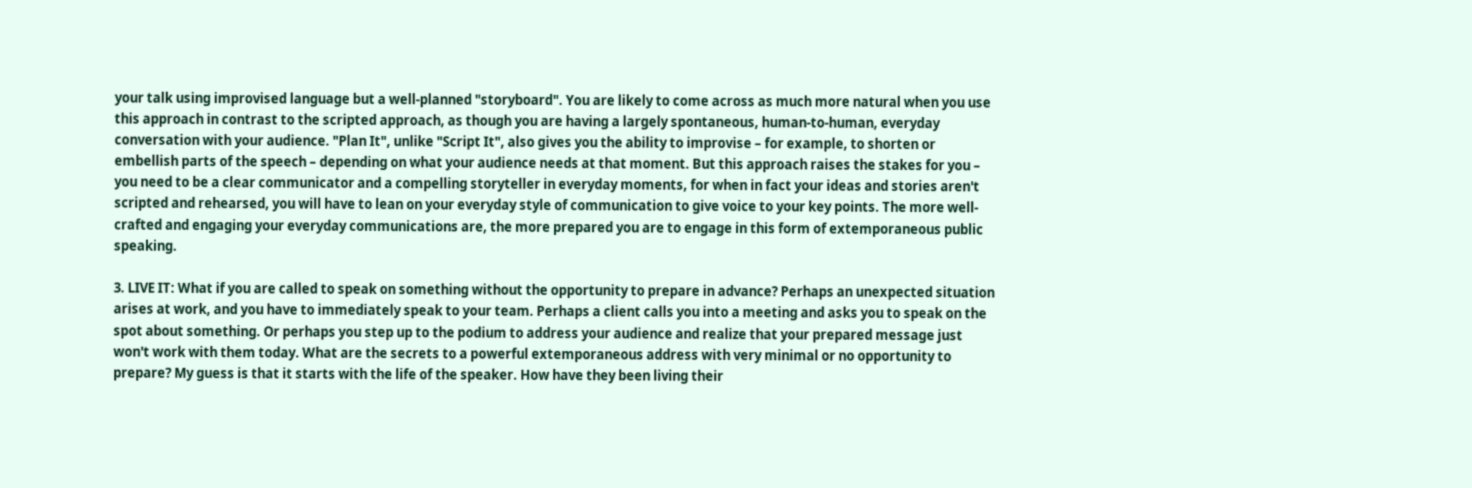your talk using improvised language but a well-planned "storyboard". You are likely to come across as much more natural when you use this approach in contrast to the scripted approach, as though you are having a largely spontaneous, human-to-human, everyday conversation with your audience. "Plan It", unlike "Script It", also gives you the ability to improvise – for example, to shorten or embellish parts of the speech – depending on what your audience needs at that moment. But this approach raises the stakes for you – you need to be a clear communicator and a compelling storyteller in everyday moments, for when in fact your ideas and stories aren't scripted and rehearsed, you will have to lean on your everyday style of communication to give voice to your key points. The more well-crafted and engaging your everyday communications are, the more prepared you are to engage in this form of extemporaneous public speaking.

3. LIVE IT: What if you are called to speak on something without the opportunity to prepare in advance? Perhaps an unexpected situation arises at work, and you have to immediately speak to your team. Perhaps a client calls you into a meeting and asks you to speak on the spot about something. Or perhaps you step up to the podium to address your audience and realize that your prepared message just won't work with them today. What are the secrets to a powerful extemporaneous address with very minimal or no opportunity to prepare? My guess is that it starts with the life of the speaker. How have they been living their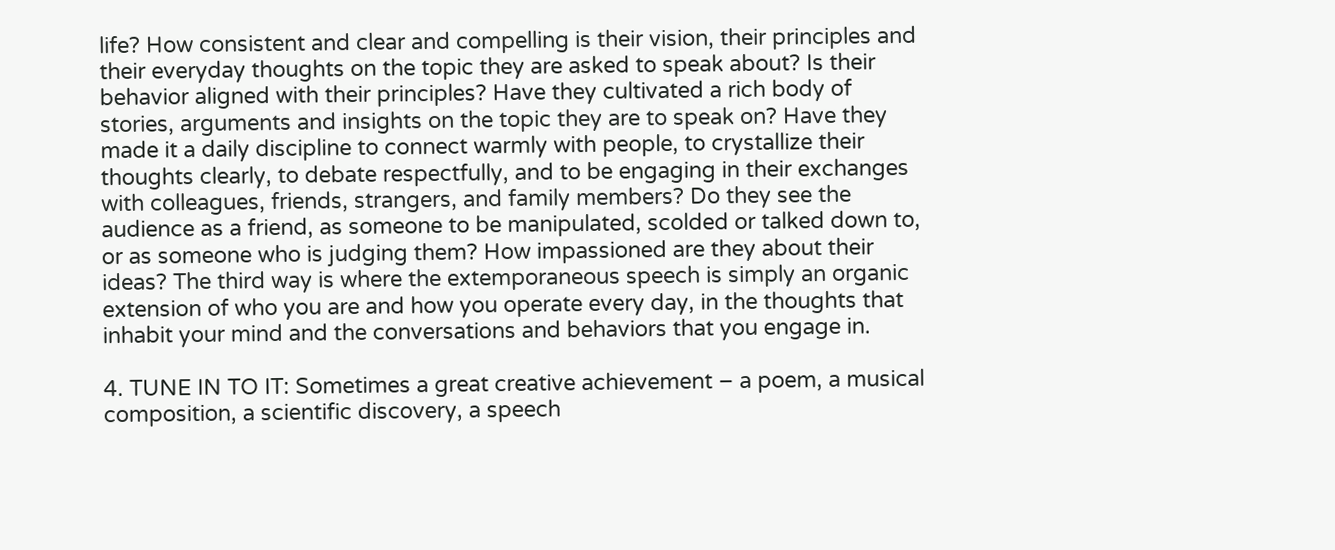life? How consistent and clear and compelling is their vision, their principles and their everyday thoughts on the topic they are asked to speak about? Is their behavior aligned with their principles? Have they cultivated a rich body of stories, arguments and insights on the topic they are to speak on? Have they made it a daily discipline to connect warmly with people, to crystallize their thoughts clearly, to debate respectfully, and to be engaging in their exchanges with colleagues, friends, strangers, and family members? Do they see the audience as a friend, as someone to be manipulated, scolded or talked down to, or as someone who is judging them? How impassioned are they about their ideas? The third way is where the extemporaneous speech is simply an organic extension of who you are and how you operate every day, in the thoughts that inhabit your mind and the conversations and behaviors that you engage in.

4. TUNE IN TO IT: Sometimes a great creative achievement – a poem, a musical composition, a scientific discovery, a speech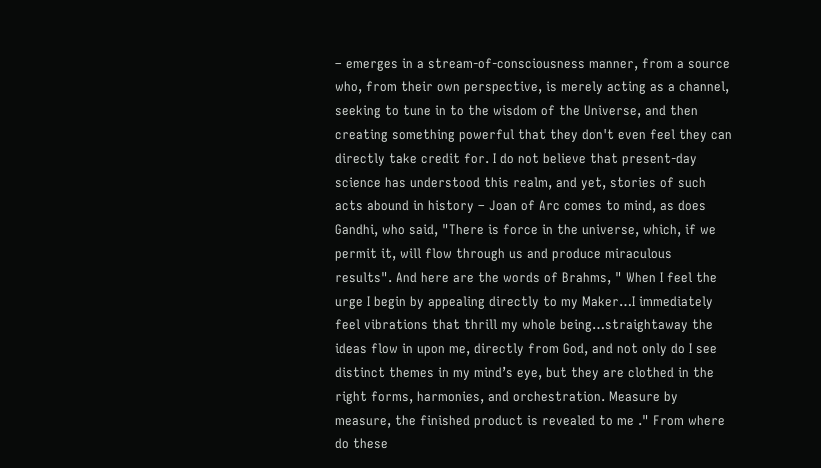– emerges in a stream-of-consciousness manner, from a source who, from their own perspective, is merely acting as a channel, seeking to tune in to the wisdom of the Universe, and then creating something powerful that they don't even feel they can directly take credit for. I do not believe that present-day science has understood this realm, and yet, stories of such acts abound in history – Joan of Arc comes to mind, as does Gandhi, who said, "There is force in the universe, which, if we permit it, will flow through us and produce miraculous results". And here are the words of Brahms, " When I feel the urge I begin by appealing directly to my Maker…I immediately feel vibrations that thrill my whole being…straightaway the ideas flow in upon me, directly from God, and not only do I see distinct themes in my mind’s eye, but they are clothed in the right forms, harmonies, and orchestration. Measure by measure, the finished product is revealed to me ." From where do these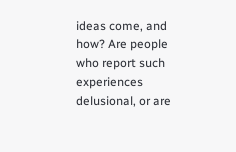ideas come, and how? Are people who report such experiences delusional, or are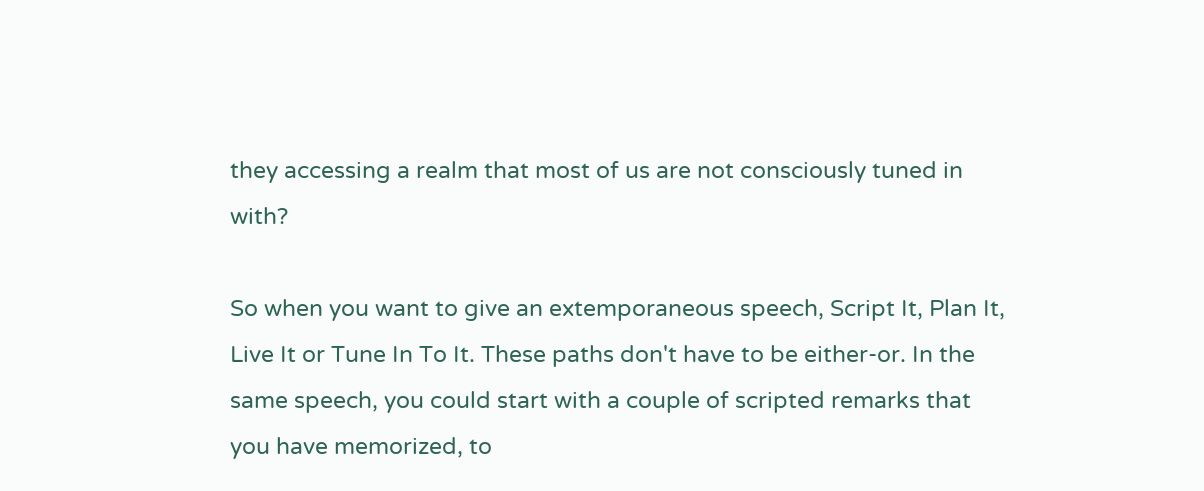they accessing a realm that most of us are not consciously tuned in with?

So when you want to give an extemporaneous speech, Script It, Plan It, Live It or Tune In To It. These paths don't have to be either-or. In the same speech, you could start with a couple of scripted remarks that you have memorized, to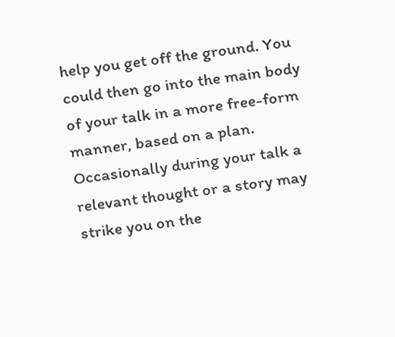help you get off the ground. You could then go into the main body of your talk in a more free-form manner, based on a plan. Occasionally during your talk a relevant thought or a story may strike you on the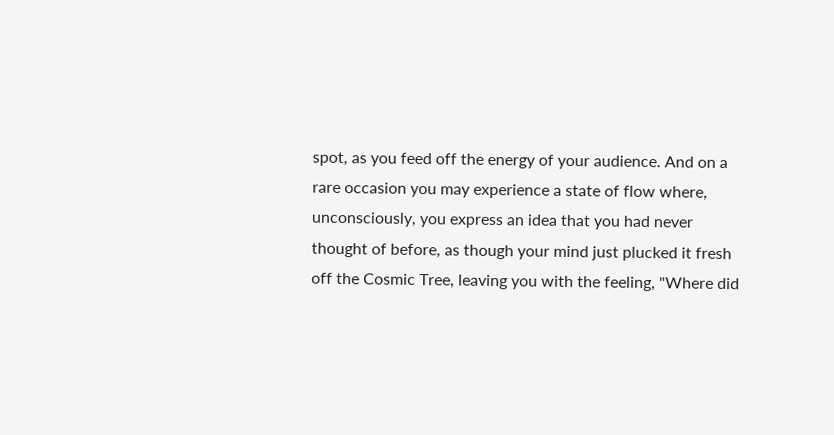spot, as you feed off the energy of your audience. And on a rare occasion you may experience a state of flow where, unconsciously, you express an idea that you had never thought of before, as though your mind just plucked it fresh off the Cosmic Tree, leaving you with the feeling, "Where did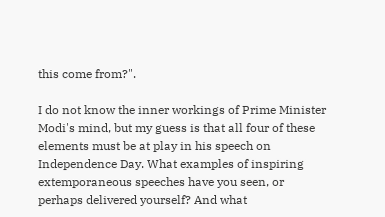this come from?".

I do not know the inner workings of Prime Minister Modi's mind, but my guess is that all four of these elements must be at play in his speech on Independence Day. What examples of inspiring extemporaneous speeches have you seen, or perhaps delivered yourself? And what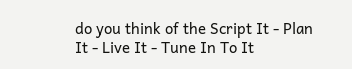do you think of the Script It - Plan It - Live It - Tune In To It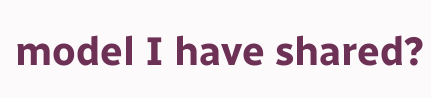model I have shared?